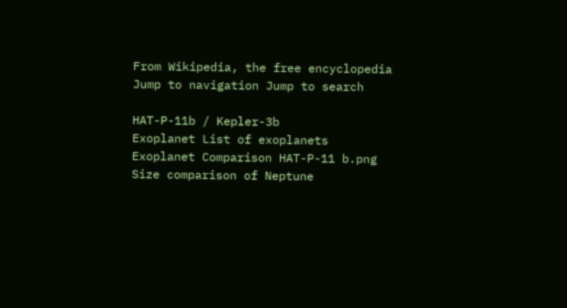From Wikipedia, the free encyclopedia
Jump to navigation Jump to search

HAT-P-11b / Kepler-3b
Exoplanet List of exoplanets
Exoplanet Comparison HAT-P-11 b.png
Size comparison of Neptune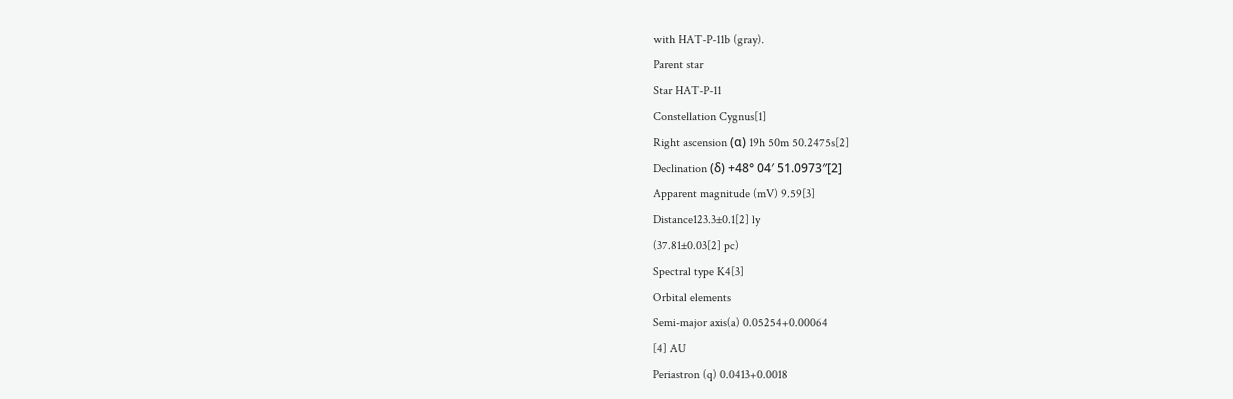with HAT-P-11b (gray).
Parent star
Star HAT-P-11
Constellation Cygnus[1]
Right ascension (α) 19h 50m 50.2475s[2]
Declination (δ) +48° 04′ 51.0973″[2]
Apparent magnitude (mV) 9.59[3]
Distance123.3±0.1[2] ly
(37.81±0.03[2] pc)
Spectral type K4[3]
Orbital elements
Semi-major axis(a) 0.05254+0.00064
[4] AU
Periastron (q) 0.0413+0.0018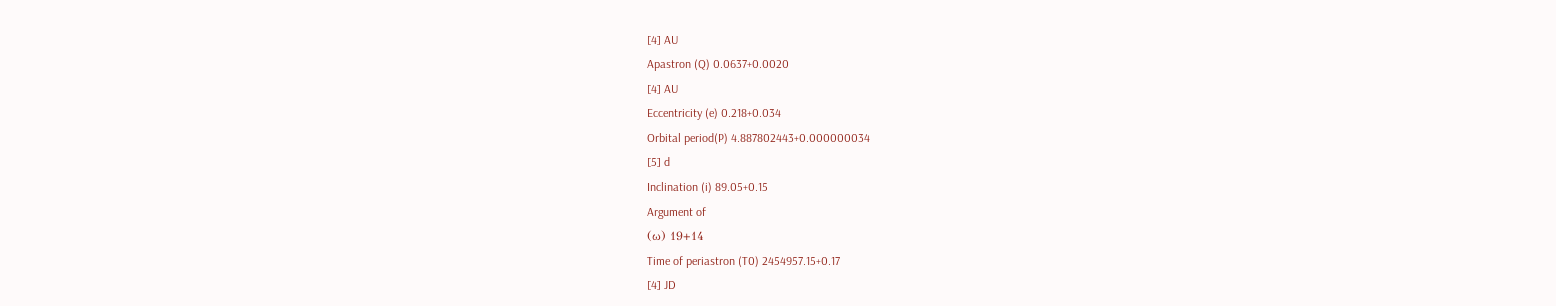[4] AU
Apastron (Q) 0.0637+0.0020
[4] AU
Eccentricity (e) 0.218+0.034
Orbital period(P) 4.887802443+0.000000034
[5] d
Inclination (i) 89.05+0.15
Argument of
(ω) 19+14
Time of periastron (T0) 2454957.15+0.17
[4] JD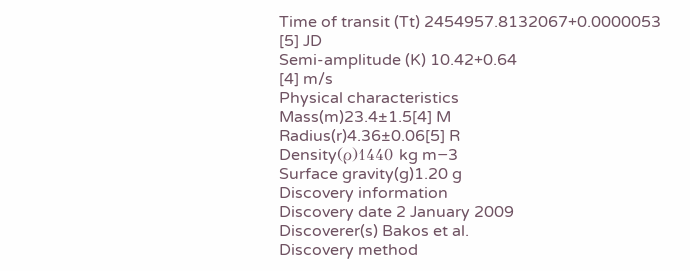Time of transit (Tt) 2454957.8132067+0.0000053
[5] JD
Semi-amplitude (K) 10.42+0.64
[4] m/s
Physical characteristics
Mass(m)23.4±1.5[4] M
Radius(r)4.36±0.06[5] R
Density(ρ)1440 kg m−3
Surface gravity(g)1.20 g
Discovery information
Discovery date 2 January 2009
Discoverer(s) Bakos et al.
Discovery method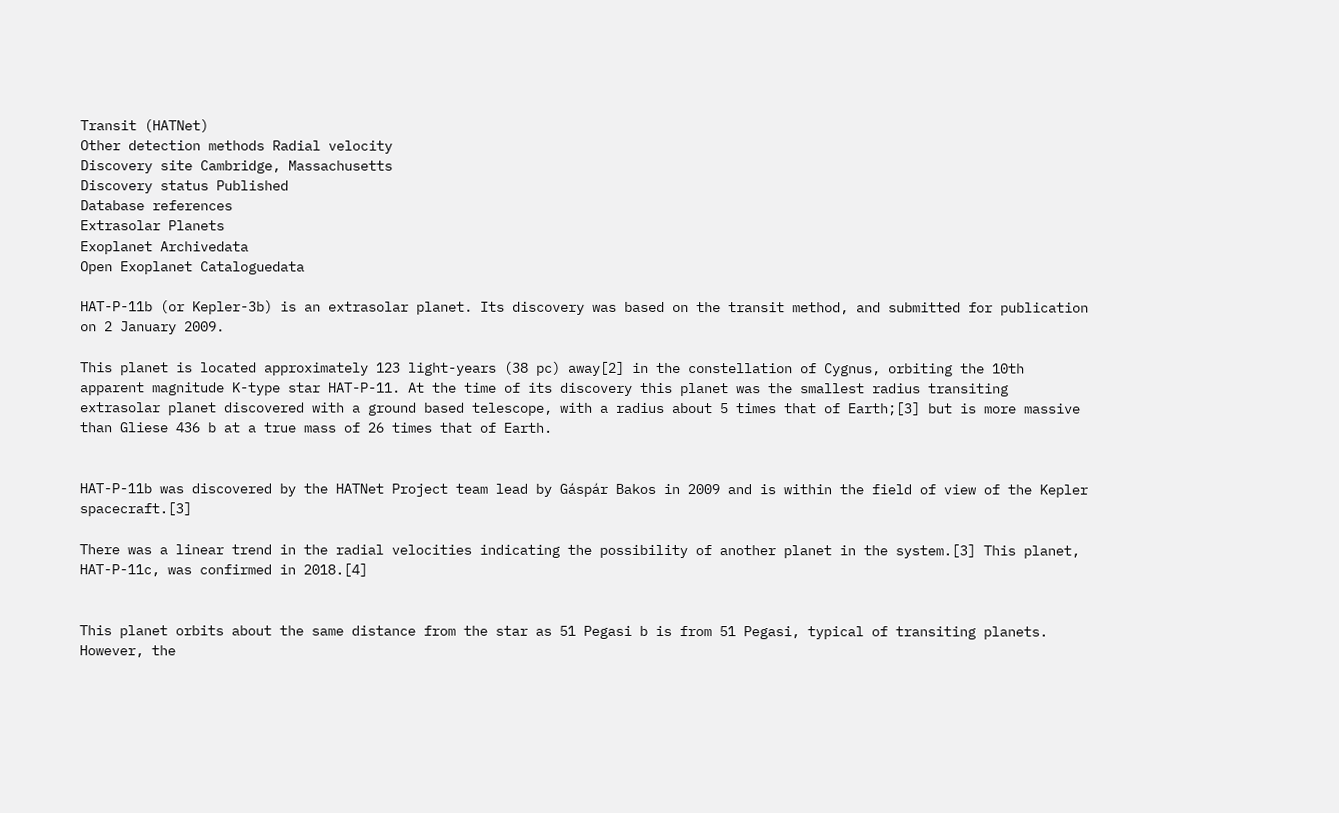Transit (HATNet)
Other detection methods Radial velocity
Discovery site Cambridge, Massachusetts
Discovery status Published
Database references
Extrasolar Planets
Exoplanet Archivedata
Open Exoplanet Cataloguedata

HAT-P-11b (or Kepler-3b) is an extrasolar planet. Its discovery was based on the transit method, and submitted for publication on 2 January 2009.

This planet is located approximately 123 light-years (38 pc) away[2] in the constellation of Cygnus, orbiting the 10th apparent magnitude K-type star HAT-P-11. At the time of its discovery this planet was the smallest radius transiting extrasolar planet discovered with a ground based telescope, with a radius about 5 times that of Earth;[3] but is more massive than Gliese 436 b at a true mass of 26 times that of Earth.


HAT-P-11b was discovered by the HATNet Project team lead by Gáspár Bakos in 2009 and is within the field of view of the Kepler spacecraft.[3]

There was a linear trend in the radial velocities indicating the possibility of another planet in the system.[3] This planet, HAT-P-11c, was confirmed in 2018.[4]


This planet orbits about the same distance from the star as 51 Pegasi b is from 51 Pegasi, typical of transiting planets. However, the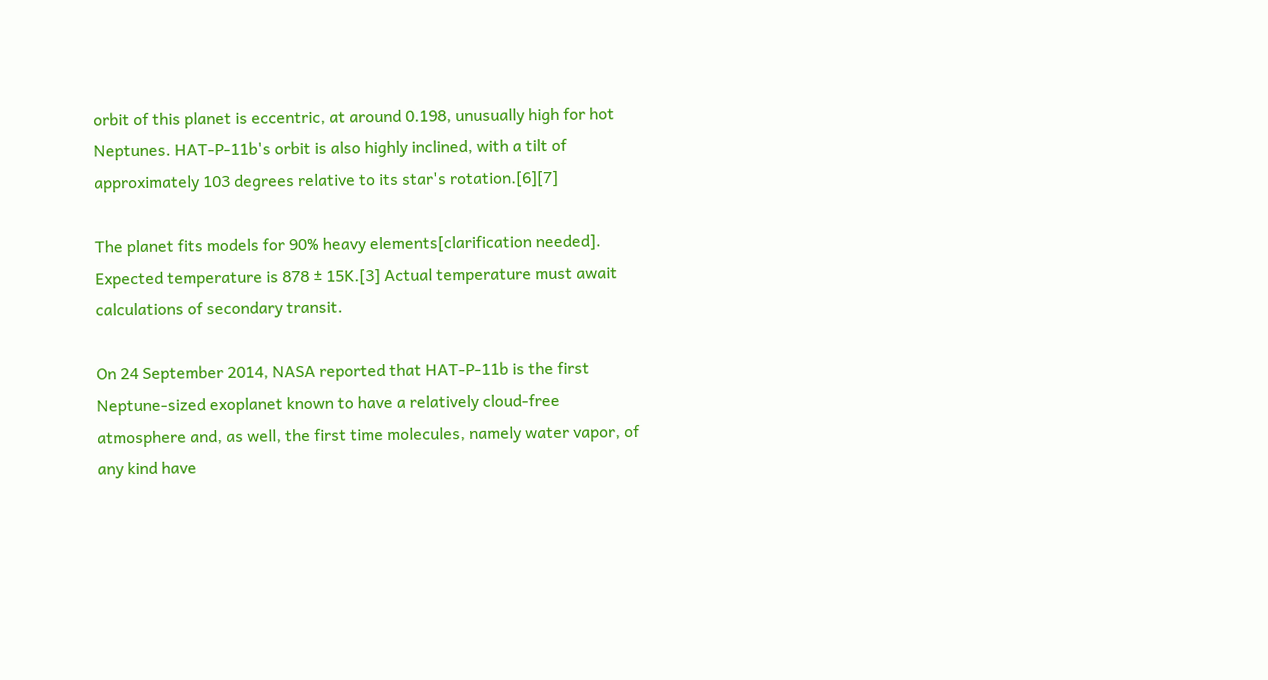orbit of this planet is eccentric, at around 0.198, unusually high for hot Neptunes. HAT-P-11b's orbit is also highly inclined, with a tilt of approximately 103 degrees relative to its star's rotation.[6][7]

The planet fits models for 90% heavy elements[clarification needed]. Expected temperature is 878 ± 15K.[3] Actual temperature must await calculations of secondary transit.

On 24 September 2014, NASA reported that HAT-P-11b is the first Neptune-sized exoplanet known to have a relatively cloud-free atmosphere and, as well, the first time molecules, namely water vapor, of any kind have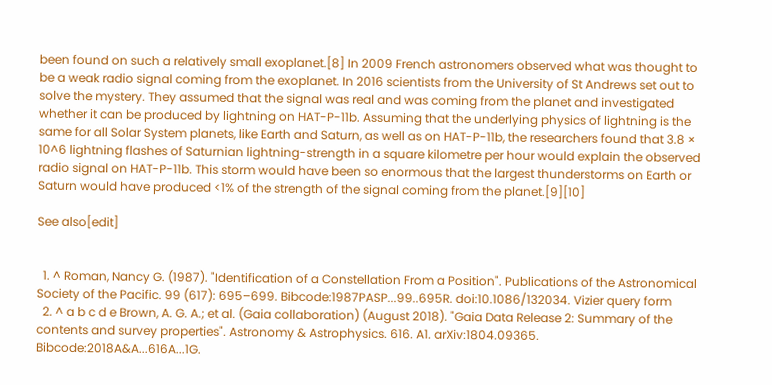been found on such a relatively small exoplanet.[8] In 2009 French astronomers observed what was thought to be a weak radio signal coming from the exoplanet. In 2016 scientists from the University of St Andrews set out to solve the mystery. They assumed that the signal was real and was coming from the planet and investigated whether it can be produced by lightning on HAT-P-11b. Assuming that the underlying physics of lightning is the same for all Solar System planets, like Earth and Saturn, as well as on HAT-P-11b, the researchers found that 3.8 × 10^6 lightning flashes of Saturnian lightning-strength in a square kilometre per hour would explain the observed radio signal on HAT-P-11b. This storm would have been so enormous that the largest thunderstorms on Earth or Saturn would have produced <1% of the strength of the signal coming from the planet.[9][10]

See also[edit]


  1. ^ Roman, Nancy G. (1987). "Identification of a Constellation From a Position". Publications of the Astronomical Society of the Pacific. 99 (617): 695–699. Bibcode:1987PASP...99..695R. doi:10.1086/132034. Vizier query form
  2. ^ a b c d e Brown, A. G. A.; et al. (Gaia collaboration) (August 2018). "Gaia Data Release 2: Summary of the contents and survey properties". Astronomy & Astrophysics. 616. A1. arXiv:1804.09365. Bibcode:2018A&A...616A...1G.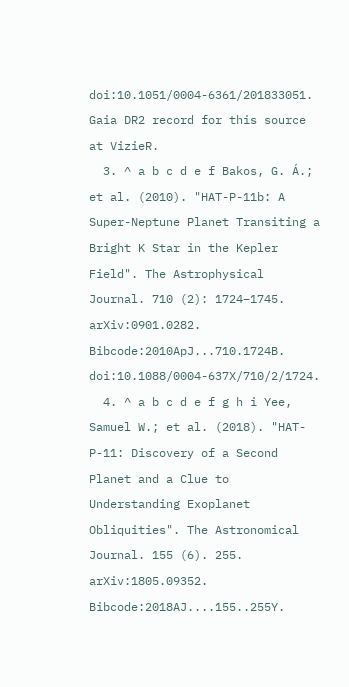doi:10.1051/0004-6361/201833051. Gaia DR2 record for this source at VizieR.
  3. ^ a b c d e f Bakos, G. Á.; et al. (2010). "HAT-P-11b: A Super-Neptune Planet Transiting a Bright K Star in the Kepler Field". The Astrophysical Journal. 710 (2): 1724–1745. arXiv:0901.0282. Bibcode:2010ApJ...710.1724B. doi:10.1088/0004-637X/710/2/1724.
  4. ^ a b c d e f g h i Yee, Samuel W.; et al. (2018). "HAT-P-11: Discovery of a Second Planet and a Clue to Understanding Exoplanet Obliquities". The Astronomical Journal. 155 (6). 255. arXiv:1805.09352. Bibcode:2018AJ....155..255Y.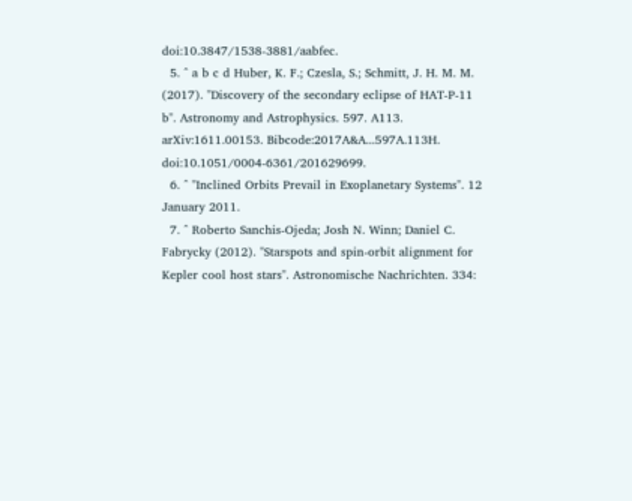doi:10.3847/1538-3881/aabfec.
  5. ^ a b c d Huber, K. F.; Czesla, S.; Schmitt, J. H. M. M. (2017). "Discovery of the secondary eclipse of HAT-P-11 b". Astronomy and Astrophysics. 597. A113. arXiv:1611.00153. Bibcode:2017A&A...597A.113H. doi:10.1051/0004-6361/201629699.
  6. ^ "Inclined Orbits Prevail in Exoplanetary Systems". 12 January 2011.
  7. ^ Roberto Sanchis-Ojeda; Josh N. Winn; Daniel C. Fabrycky (2012). "Starspots and spin-orbit alignment for Kepler cool host stars". Astronomische Nachrichten. 334: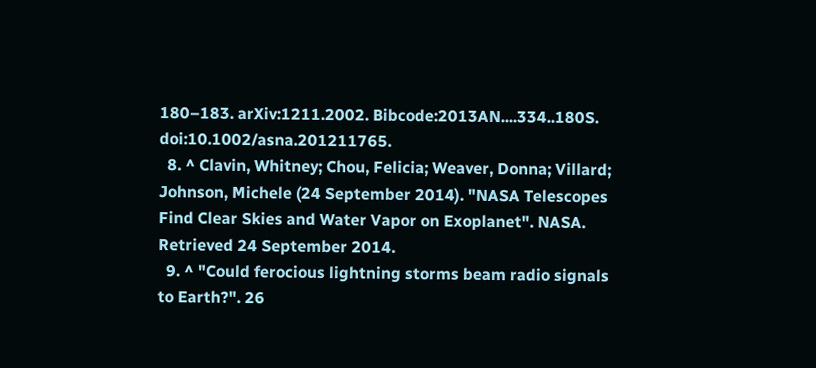180–183. arXiv:1211.2002. Bibcode:2013AN....334..180S. doi:10.1002/asna.201211765.
  8. ^ Clavin, Whitney; Chou, Felicia; Weaver, Donna; Villard; Johnson, Michele (24 September 2014). "NASA Telescopes Find Clear Skies and Water Vapor on Exoplanet". NASA. Retrieved 24 September 2014.
  9. ^ "Could ferocious lightning storms beam radio signals to Earth?". 26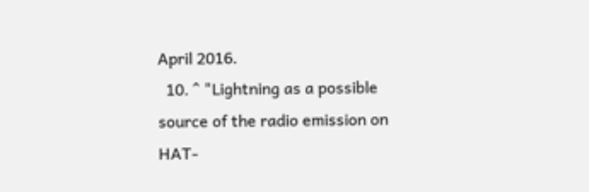April 2016.
  10. ^ "Lightning as a possible source of the radio emission on HAT-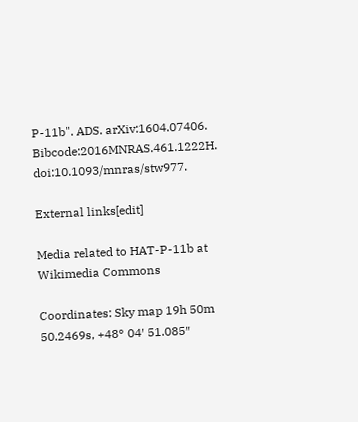P-11b". ADS. arXiv:1604.07406. Bibcode:2016MNRAS.461.1222H. doi:10.1093/mnras/stw977.

External links[edit]

Media related to HAT-P-11b at Wikimedia Commons

Coordinates: Sky map 19h 50m 50.2469s, +48° 04′ 51.085″